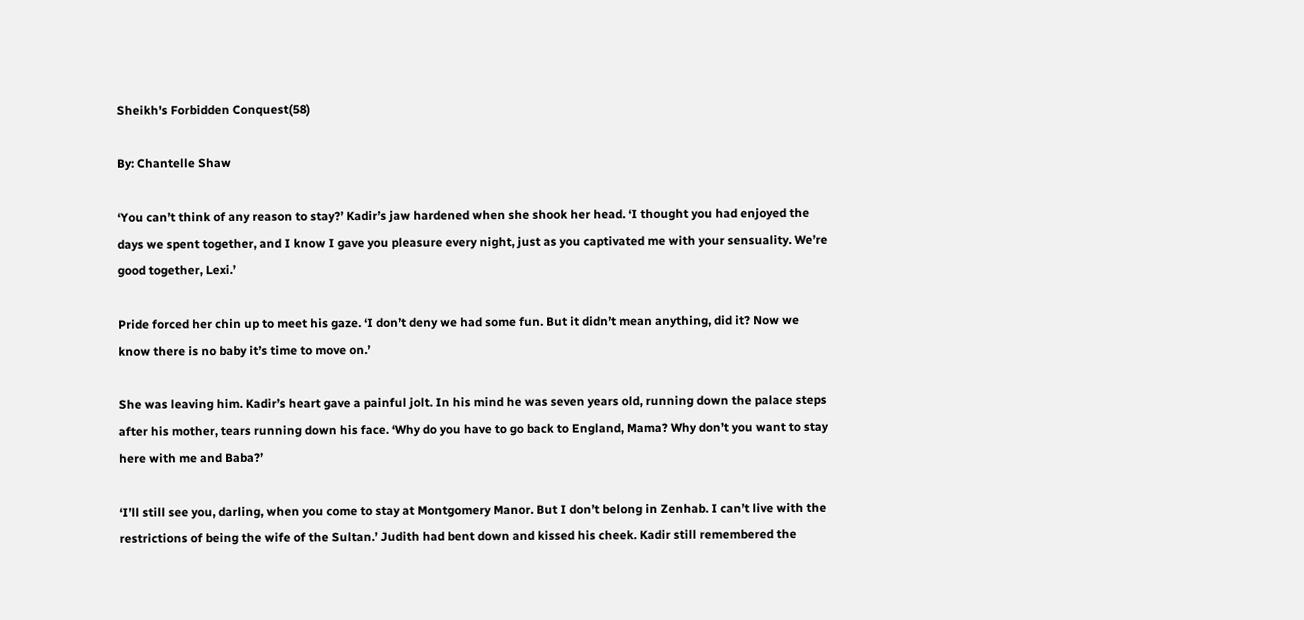Sheikh's Forbidden Conquest(58)

By: Chantelle Shaw

‘You can’t think of any reason to stay?’ Kadir’s jaw hardened when she shook her head. ‘I thought you had enjoyed the days we spent together, and I know I gave you pleasure every night, just as you captivated me with your sensuality. We’re good together, Lexi.’

Pride forced her chin up to meet his gaze. ‘I don’t deny we had some fun. But it didn’t mean anything, did it? Now we know there is no baby it’s time to move on.’

She was leaving him. Kadir’s heart gave a painful jolt. In his mind he was seven years old, running down the palace steps after his mother, tears running down his face. ‘Why do you have to go back to England, Mama? Why don’t you want to stay here with me and Baba?’

‘I’ll still see you, darling, when you come to stay at Montgomery Manor. But I don’t belong in Zenhab. I can’t live with the restrictions of being the wife of the Sultan.’ Judith had bent down and kissed his cheek. Kadir still remembered the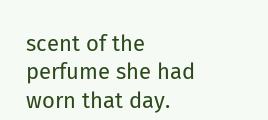scent of the perfume she had worn that day.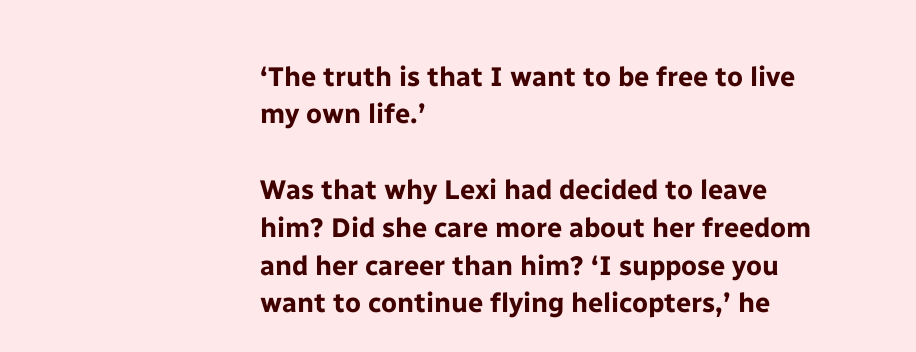‘The truth is that I want to be free to live my own life.’

Was that why Lexi had decided to leave him? Did she care more about her freedom and her career than him? ‘I suppose you want to continue flying helicopters,’ he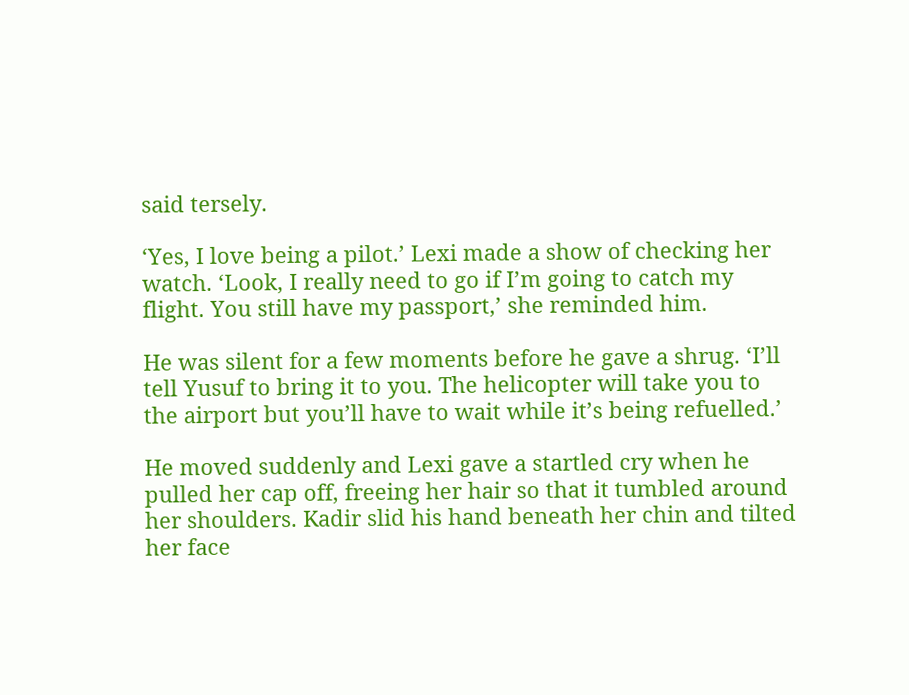said tersely.

‘Yes, I love being a pilot.’ Lexi made a show of checking her watch. ‘Look, I really need to go if I’m going to catch my flight. You still have my passport,’ she reminded him.

He was silent for a few moments before he gave a shrug. ‘I’ll tell Yusuf to bring it to you. The helicopter will take you to the airport but you’ll have to wait while it’s being refuelled.’

He moved suddenly and Lexi gave a startled cry when he pulled her cap off, freeing her hair so that it tumbled around her shoulders. Kadir slid his hand beneath her chin and tilted her face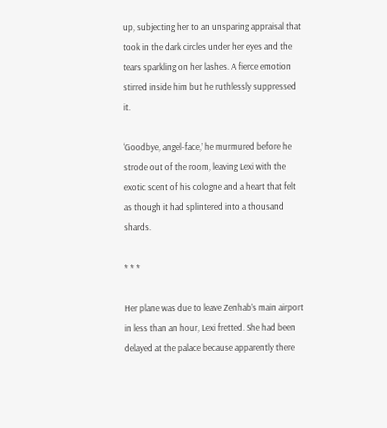up, subjecting her to an unsparing appraisal that took in the dark circles under her eyes and the tears sparkling on her lashes. A fierce emotion stirred inside him but he ruthlessly suppressed it.

‘Goodbye, angel-face,’ he murmured before he strode out of the room, leaving Lexi with the exotic scent of his cologne and a heart that felt as though it had splintered into a thousand shards.

* * *

Her plane was due to leave Zenhab’s main airport in less than an hour, Lexi fretted. She had been delayed at the palace because apparently there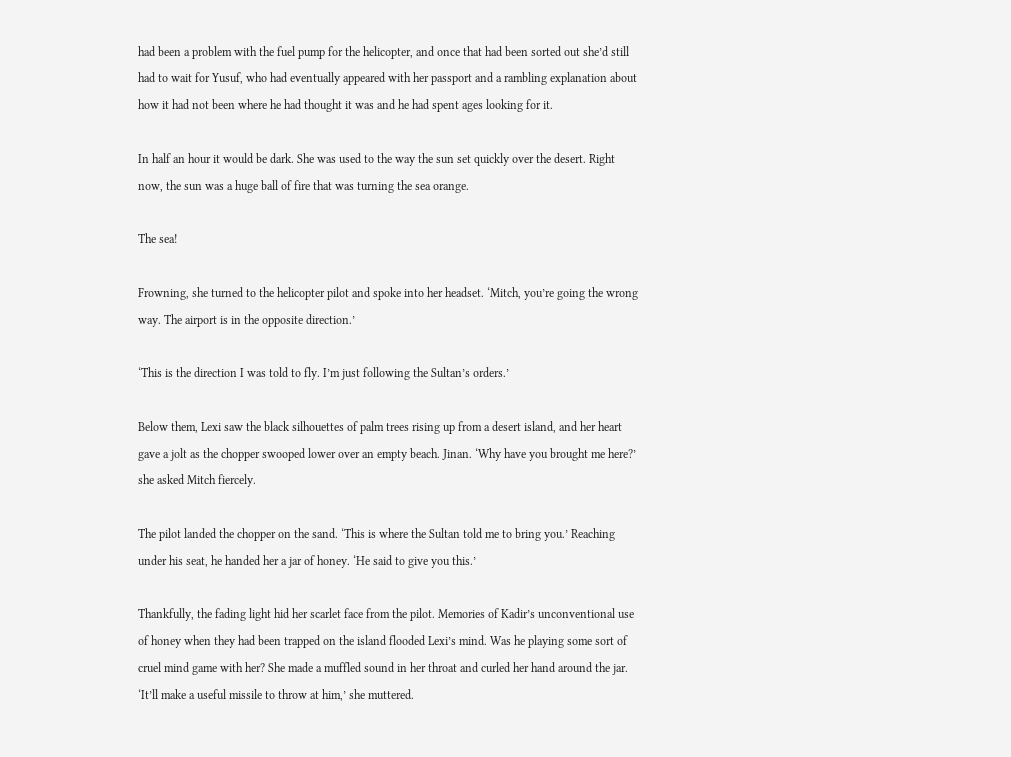had been a problem with the fuel pump for the helicopter, and once that had been sorted out she’d still had to wait for Yusuf, who had eventually appeared with her passport and a rambling explanation about how it had not been where he had thought it was and he had spent ages looking for it.

In half an hour it would be dark. She was used to the way the sun set quickly over the desert. Right now, the sun was a huge ball of fire that was turning the sea orange.

The sea!

Frowning, she turned to the helicopter pilot and spoke into her headset. ‘Mitch, you’re going the wrong way. The airport is in the opposite direction.’

‘This is the direction I was told to fly. I’m just following the Sultan’s orders.’

Below them, Lexi saw the black silhouettes of palm trees rising up from a desert island, and her heart gave a jolt as the chopper swooped lower over an empty beach. Jinan. ‘Why have you brought me here?’ she asked Mitch fiercely.

The pilot landed the chopper on the sand. ‘This is where the Sultan told me to bring you.’ Reaching under his seat, he handed her a jar of honey. ‘He said to give you this.’

Thankfully, the fading light hid her scarlet face from the pilot. Memories of Kadir’s unconventional use of honey when they had been trapped on the island flooded Lexi’s mind. Was he playing some sort of cruel mind game with her? She made a muffled sound in her throat and curled her hand around the jar. ‘It’ll make a useful missile to throw at him,’ she muttered.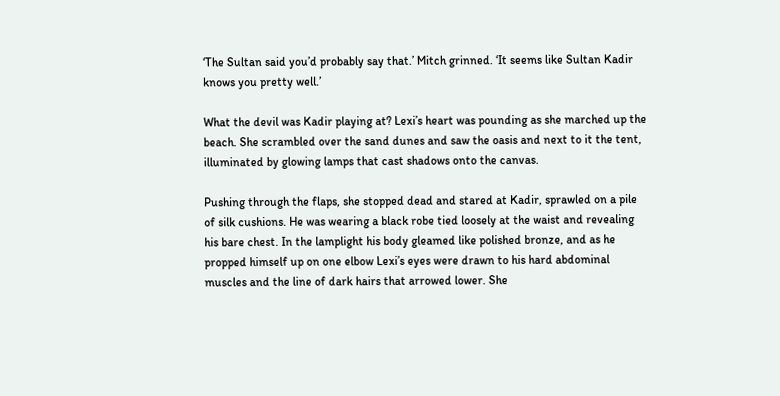‘The Sultan said you’d probably say that.’ Mitch grinned. ‘It seems like Sultan Kadir knows you pretty well.’

What the devil was Kadir playing at? Lexi’s heart was pounding as she marched up the beach. She scrambled over the sand dunes and saw the oasis and next to it the tent, illuminated by glowing lamps that cast shadows onto the canvas.

Pushing through the flaps, she stopped dead and stared at Kadir, sprawled on a pile of silk cushions. He was wearing a black robe tied loosely at the waist and revealing his bare chest. In the lamplight his body gleamed like polished bronze, and as he propped himself up on one elbow Lexi’s eyes were drawn to his hard abdominal muscles and the line of dark hairs that arrowed lower. She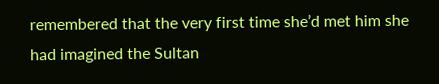remembered that the very first time she’d met him she had imagined the Sultan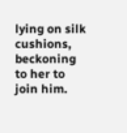lying on silk cushions, beckoning to her to join him.